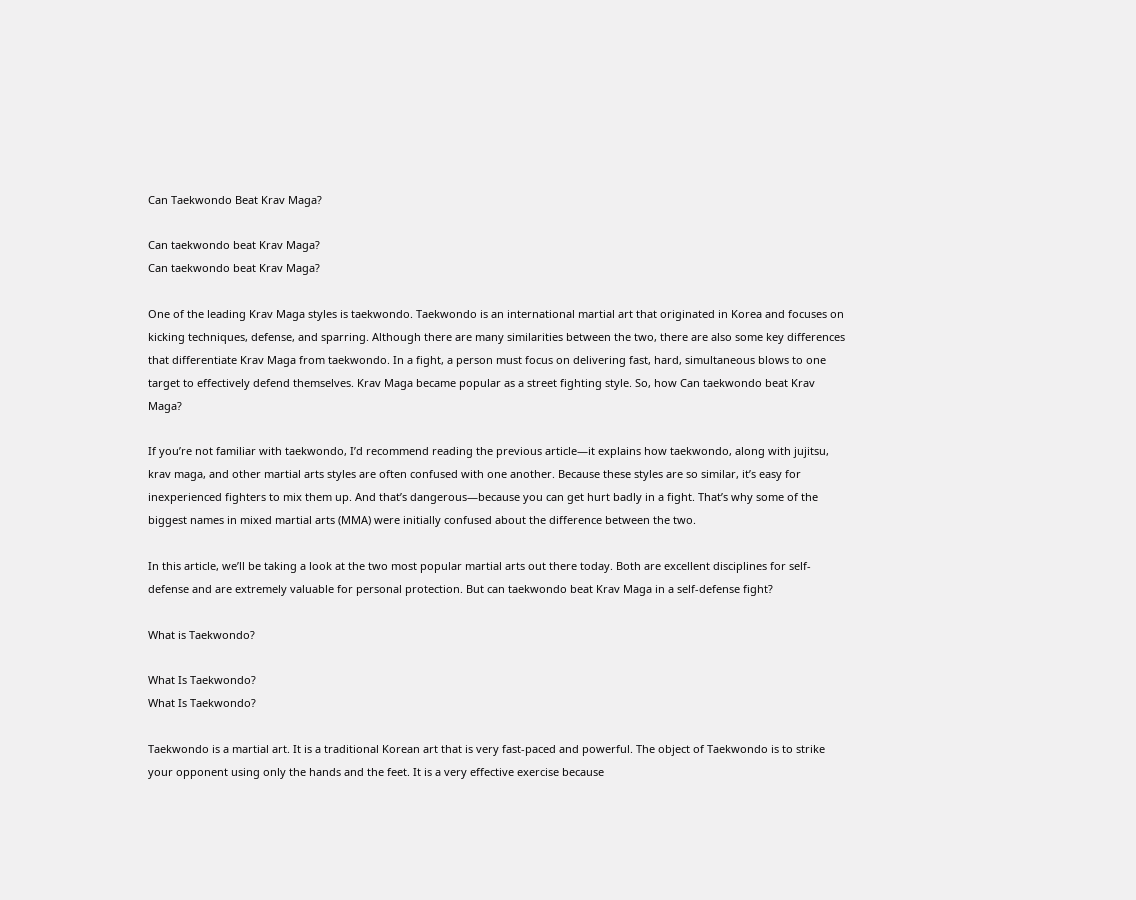Can Taekwondo Beat Krav Maga?

Can taekwondo beat Krav Maga?
Can taekwondo beat Krav Maga?

One of the leading Krav Maga styles is taekwondo. Taekwondo is an international martial art that originated in Korea and focuses on kicking techniques, defense, and sparring. Although there are many similarities between the two, there are also some key differences that differentiate Krav Maga from taekwondo. In a fight, a person must focus on delivering fast, hard, simultaneous blows to one target to effectively defend themselves. Krav Maga became popular as a street fighting style. So, how Can taekwondo beat Krav Maga?

If you’re not familiar with taekwondo, I’d recommend reading the previous article—it explains how taekwondo, along with jujitsu, krav maga, and other martial arts styles are often confused with one another. Because these styles are so similar, it’s easy for inexperienced fighters to mix them up. And that’s dangerous—because you can get hurt badly in a fight. That’s why some of the biggest names in mixed martial arts (MMA) were initially confused about the difference between the two.

In this article, we’ll be taking a look at the two most popular martial arts out there today. Both are excellent disciplines for self-defense and are extremely valuable for personal protection. But can taekwondo beat Krav Maga in a self-defense fight?

What is Taekwondo?

What Is Taekwondo?
What Is Taekwondo?

Taekwondo is a martial art. It is a traditional Korean art that is very fast-paced and powerful. The object of Taekwondo is to strike your opponent using only the hands and the feet. It is a very effective exercise because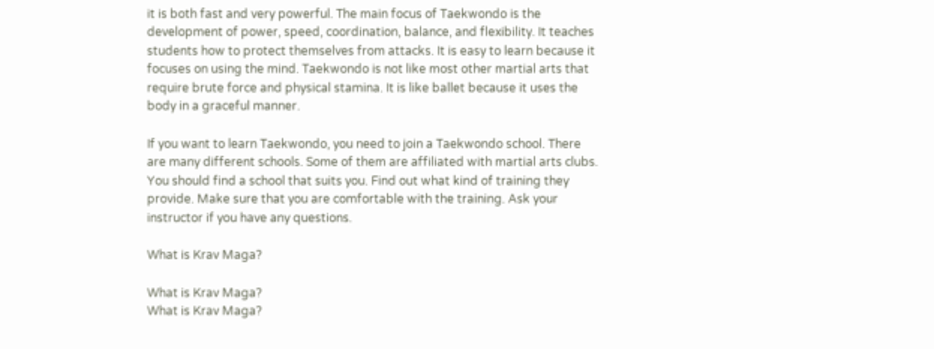it is both fast and very powerful. The main focus of Taekwondo is the development of power, speed, coordination, balance, and flexibility. It teaches students how to protect themselves from attacks. It is easy to learn because it focuses on using the mind. Taekwondo is not like most other martial arts that require brute force and physical stamina. It is like ballet because it uses the body in a graceful manner.

If you want to learn Taekwondo, you need to join a Taekwondo school. There are many different schools. Some of them are affiliated with martial arts clubs. You should find a school that suits you. Find out what kind of training they provide. Make sure that you are comfortable with the training. Ask your instructor if you have any questions.

What is Krav Maga?

What is Krav Maga?
What is Krav Maga?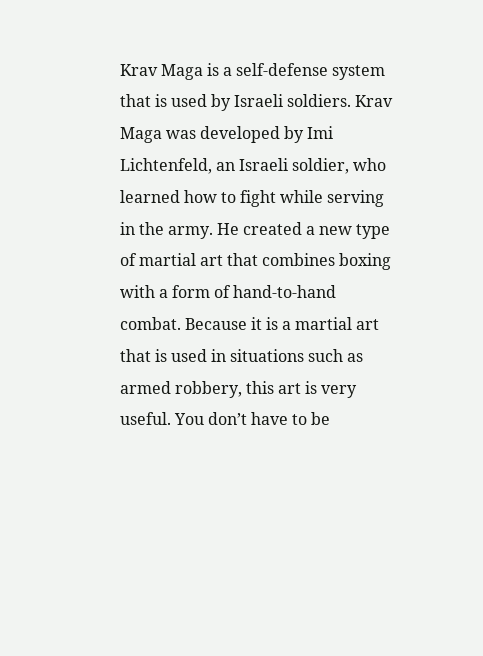Krav Maga is a self-defense system that is used by Israeli soldiers. Krav Maga was developed by Imi Lichtenfeld, an Israeli soldier, who learned how to fight while serving in the army. He created a new type of martial art that combines boxing with a form of hand-to-hand combat. Because it is a martial art that is used in situations such as armed robbery, this art is very useful. You don’t have to be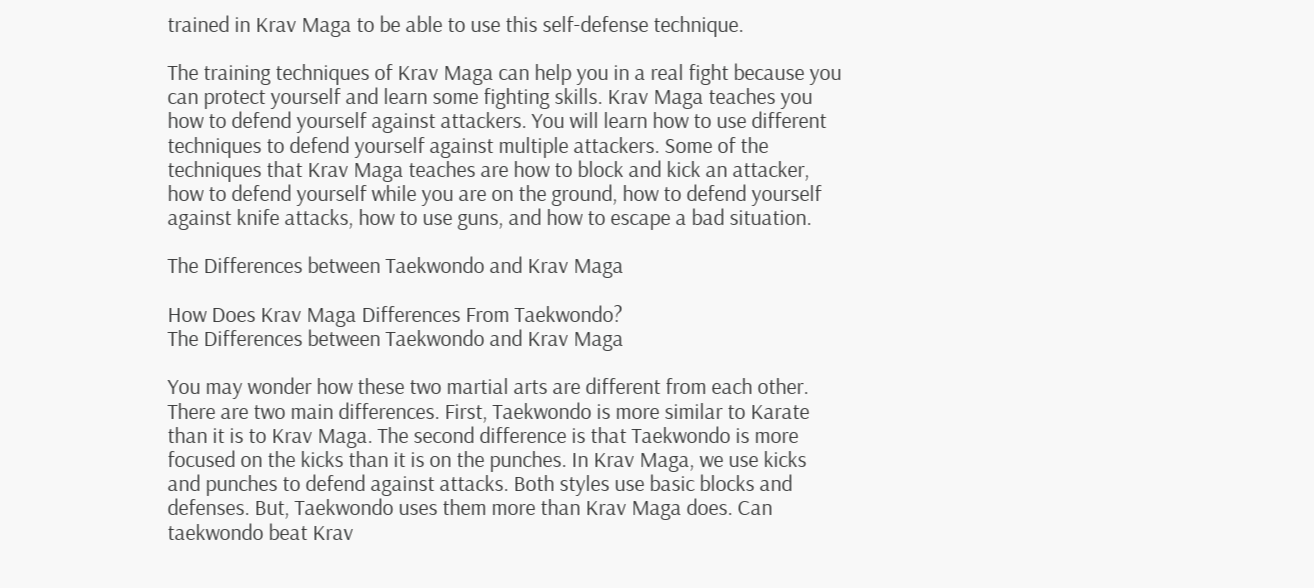trained in Krav Maga to be able to use this self-defense technique.

The training techniques of Krav Maga can help you in a real fight because you can protect yourself and learn some fighting skills. Krav Maga teaches you how to defend yourself against attackers. You will learn how to use different techniques to defend yourself against multiple attackers. Some of the techniques that Krav Maga teaches are how to block and kick an attacker, how to defend yourself while you are on the ground, how to defend yourself against knife attacks, how to use guns, and how to escape a bad situation.

The Differences between Taekwondo and Krav Maga

How Does Krav Maga Differences From Taekwondo?
The Differences between Taekwondo and Krav Maga

You may wonder how these two martial arts are different from each other. There are two main differences. First, Taekwondo is more similar to Karate than it is to Krav Maga. The second difference is that Taekwondo is more focused on the kicks than it is on the punches. In Krav Maga, we use kicks and punches to defend against attacks. Both styles use basic blocks and defenses. But, Taekwondo uses them more than Krav Maga does. Can taekwondo beat Krav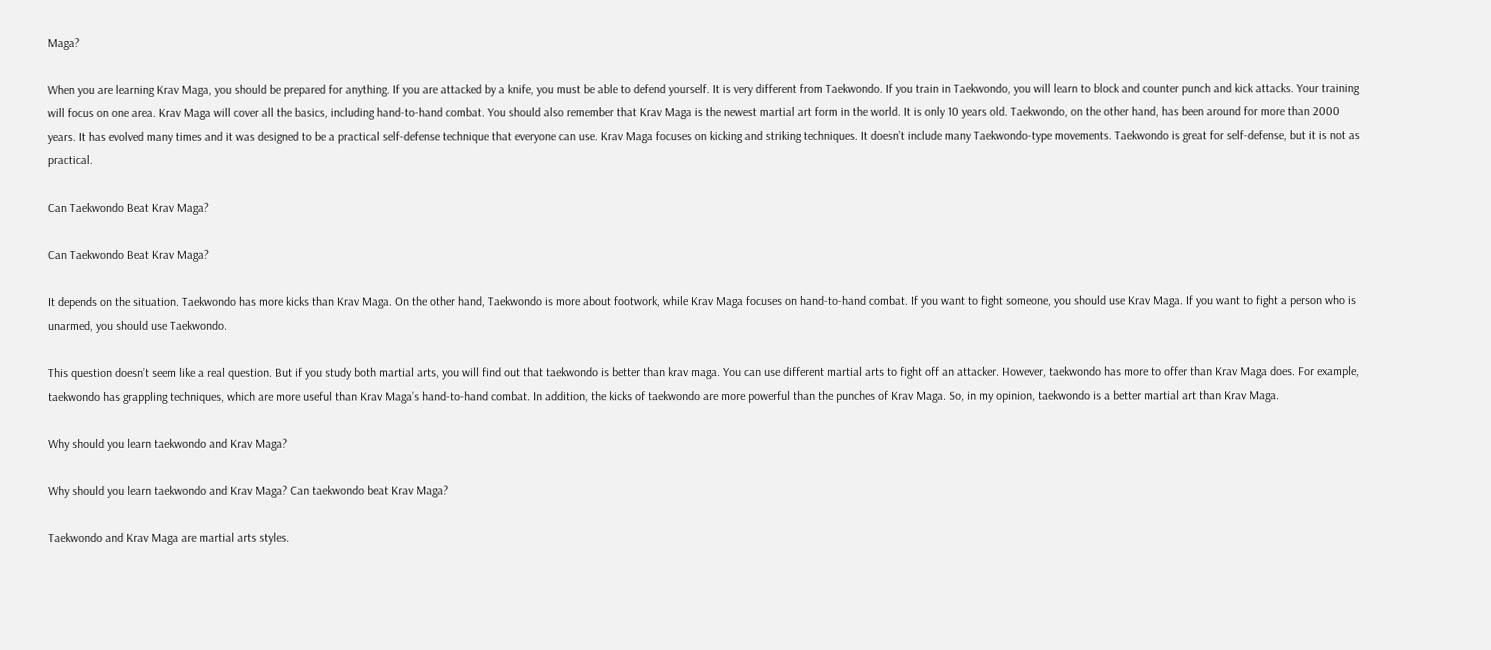Maga?

When you are learning Krav Maga, you should be prepared for anything. If you are attacked by a knife, you must be able to defend yourself. It is very different from Taekwondo. If you train in Taekwondo, you will learn to block and counter punch and kick attacks. Your training will focus on one area. Krav Maga will cover all the basics, including hand-to-hand combat. You should also remember that Krav Maga is the newest martial art form in the world. It is only 10 years old. Taekwondo, on the other hand, has been around for more than 2000 years. It has evolved many times and it was designed to be a practical self-defense technique that everyone can use. Krav Maga focuses on kicking and striking techniques. It doesn’t include many Taekwondo-type movements. Taekwondo is great for self-defense, but it is not as practical.

Can Taekwondo Beat Krav Maga?

Can Taekwondo Beat Krav Maga?

It depends on the situation. Taekwondo has more kicks than Krav Maga. On the other hand, Taekwondo is more about footwork, while Krav Maga focuses on hand-to-hand combat. If you want to fight someone, you should use Krav Maga. If you want to fight a person who is unarmed, you should use Taekwondo.

This question doesn’t seem like a real question. But if you study both martial arts, you will find out that taekwondo is better than krav maga. You can use different martial arts to fight off an attacker. However, taekwondo has more to offer than Krav Maga does. For example, taekwondo has grappling techniques, which are more useful than Krav Maga’s hand-to-hand combat. In addition, the kicks of taekwondo are more powerful than the punches of Krav Maga. So, in my opinion, taekwondo is a better martial art than Krav Maga.

Why should you learn taekwondo and Krav Maga?

Why should you learn taekwondo and Krav Maga? Can taekwondo beat Krav Maga?

Taekwondo and Krav Maga are martial arts styles.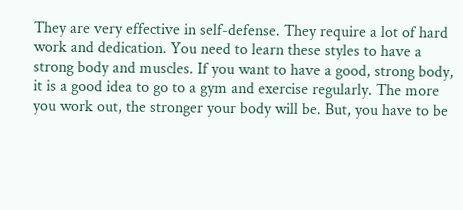They are very effective in self-defense. They require a lot of hard work and dedication. You need to learn these styles to have a strong body and muscles. If you want to have a good, strong body, it is a good idea to go to a gym and exercise regularly. The more you work out, the stronger your body will be. But, you have to be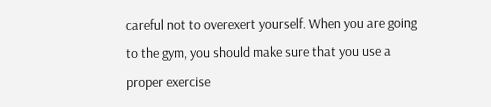careful not to overexert yourself. When you are going to the gym, you should make sure that you use a proper exercise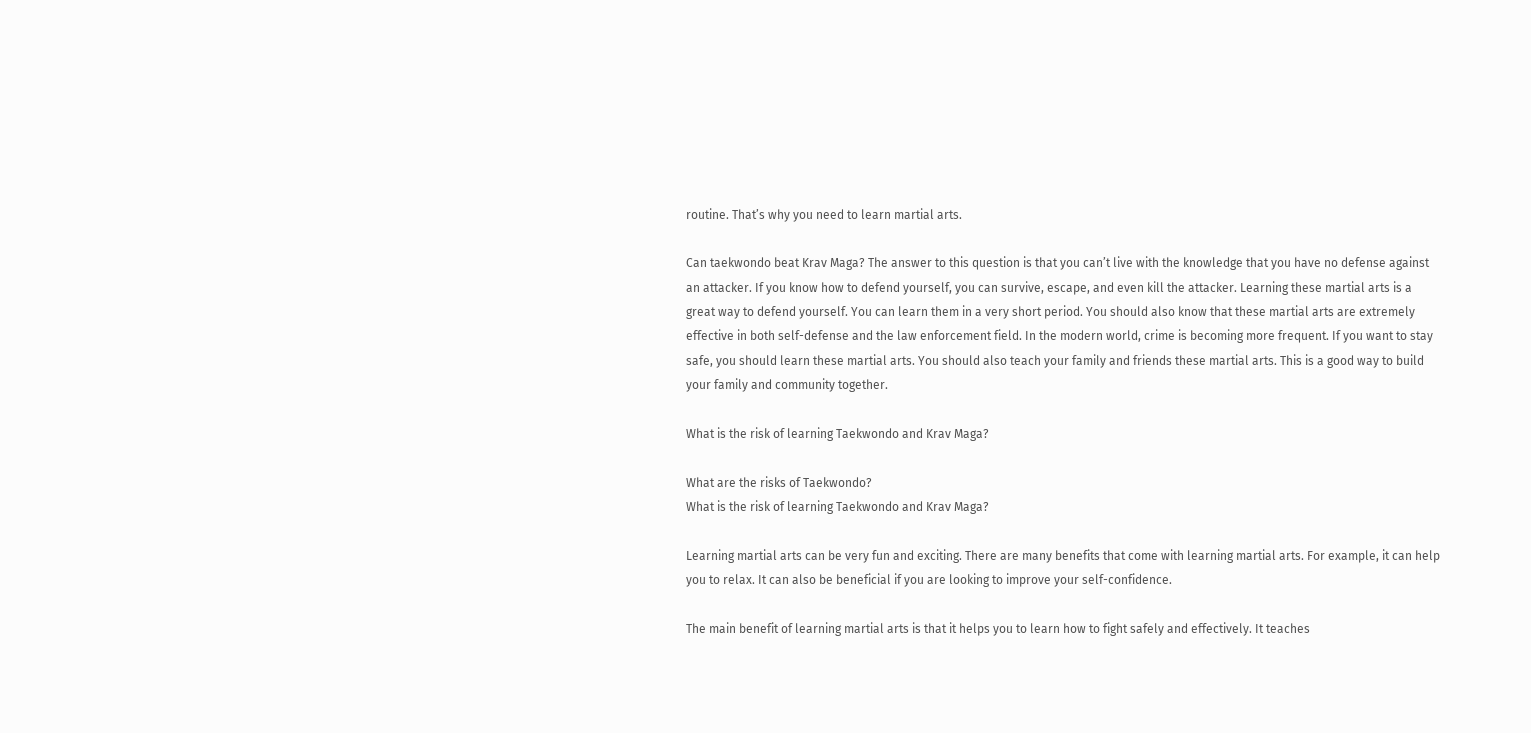routine. That’s why you need to learn martial arts.

Can taekwondo beat Krav Maga? The answer to this question is that you can’t live with the knowledge that you have no defense against an attacker. If you know how to defend yourself, you can survive, escape, and even kill the attacker. Learning these martial arts is a great way to defend yourself. You can learn them in a very short period. You should also know that these martial arts are extremely effective in both self-defense and the law enforcement field. In the modern world, crime is becoming more frequent. If you want to stay safe, you should learn these martial arts. You should also teach your family and friends these martial arts. This is a good way to build your family and community together.

What is the risk of learning Taekwondo and Krav Maga?

What are the risks of Taekwondo?
What is the risk of learning Taekwondo and Krav Maga?

Learning martial arts can be very fun and exciting. There are many benefits that come with learning martial arts. For example, it can help you to relax. It can also be beneficial if you are looking to improve your self-confidence.

The main benefit of learning martial arts is that it helps you to learn how to fight safely and effectively. It teaches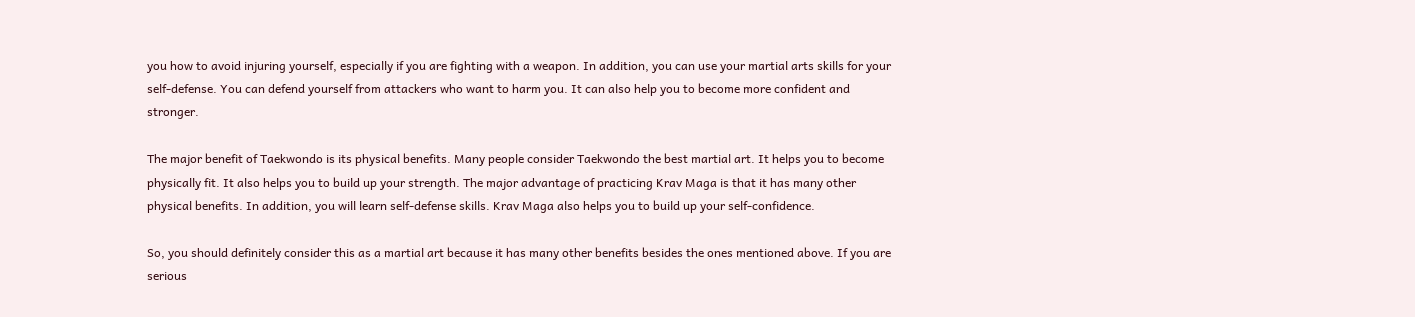you how to avoid injuring yourself, especially if you are fighting with a weapon. In addition, you can use your martial arts skills for your self-defense. You can defend yourself from attackers who want to harm you. It can also help you to become more confident and stronger.

The major benefit of Taekwondo is its physical benefits. Many people consider Taekwondo the best martial art. It helps you to become physically fit. It also helps you to build up your strength. The major advantage of practicing Krav Maga is that it has many other physical benefits. In addition, you will learn self-defense skills. Krav Maga also helps you to build up your self-confidence.

So, you should definitely consider this as a martial art because it has many other benefits besides the ones mentioned above. If you are serious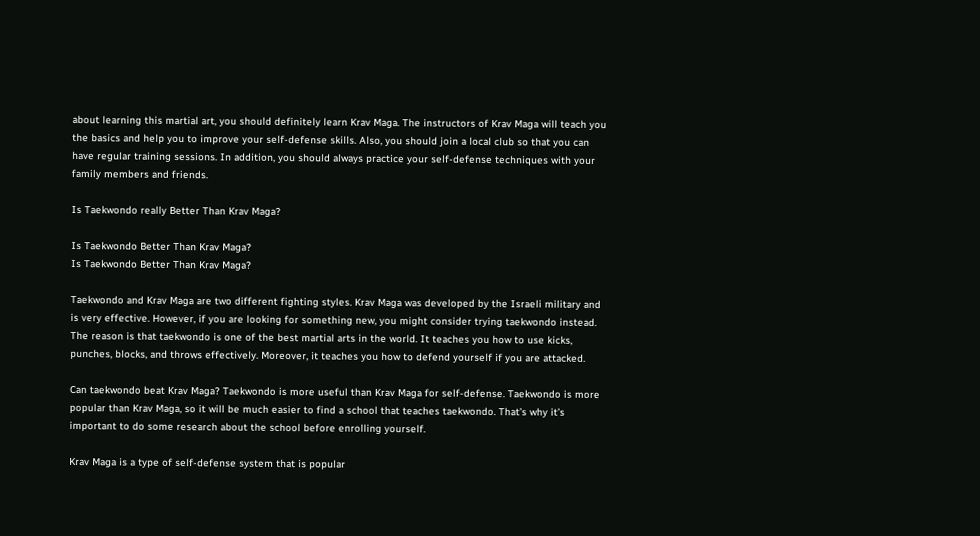about learning this martial art, you should definitely learn Krav Maga. The instructors of Krav Maga will teach you the basics and help you to improve your self-defense skills. Also, you should join a local club so that you can have regular training sessions. In addition, you should always practice your self-defense techniques with your family members and friends.

Is Taekwondo really Better Than Krav Maga?

Is Taekwondo Better Than Krav Maga?
Is Taekwondo Better Than Krav Maga?

Taekwondo and Krav Maga are two different fighting styles. Krav Maga was developed by the Israeli military and is very effective. However, if you are looking for something new, you might consider trying taekwondo instead. The reason is that taekwondo is one of the best martial arts in the world. It teaches you how to use kicks, punches, blocks, and throws effectively. Moreover, it teaches you how to defend yourself if you are attacked.

Can taekwondo beat Krav Maga? Taekwondo is more useful than Krav Maga for self-defense. Taekwondo is more popular than Krav Maga, so it will be much easier to find a school that teaches taekwondo. That’s why it’s important to do some research about the school before enrolling yourself.

Krav Maga is a type of self-defense system that is popular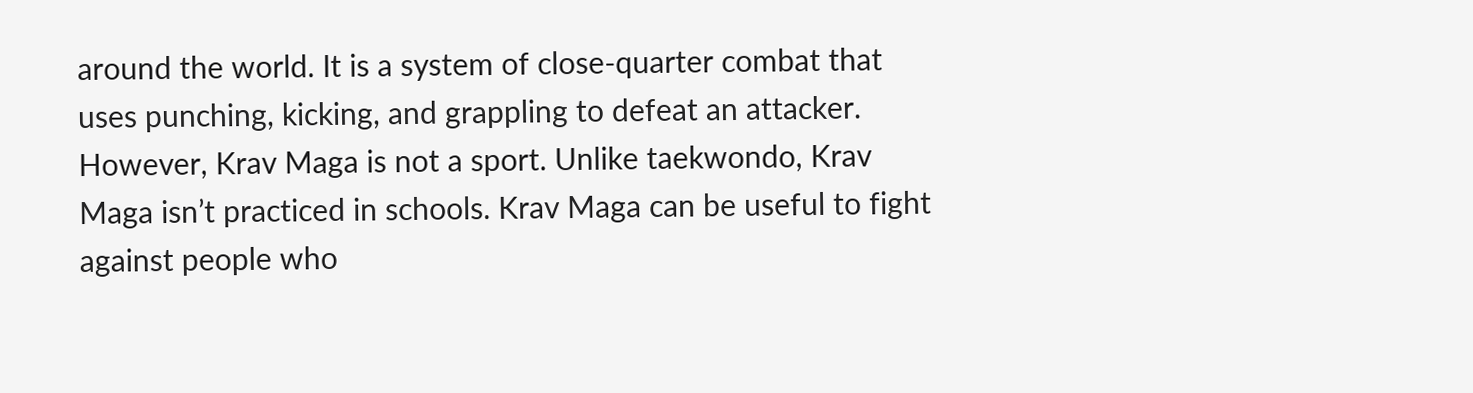around the world. It is a system of close-quarter combat that uses punching, kicking, and grappling to defeat an attacker. However, Krav Maga is not a sport. Unlike taekwondo, Krav Maga isn’t practiced in schools. Krav Maga can be useful to fight against people who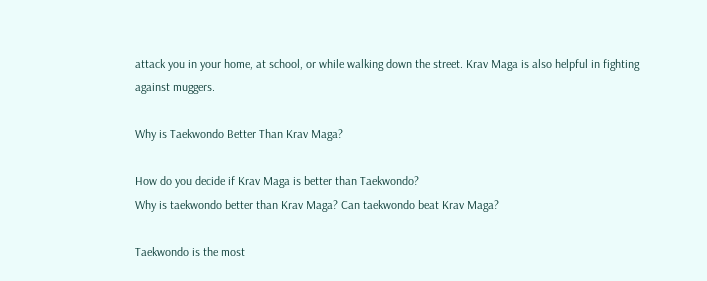attack you in your home, at school, or while walking down the street. Krav Maga is also helpful in fighting against muggers.

Why is Taekwondo Better Than Krav Maga?

How do you decide if Krav Maga is better than Taekwondo?
Why is taekwondo better than Krav Maga? Can taekwondo beat Krav Maga?

Taekwondo is the most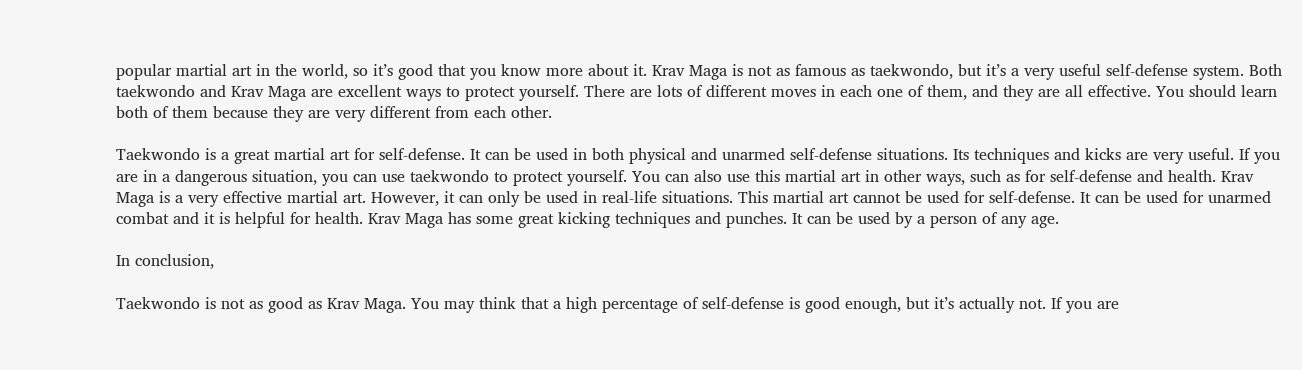popular martial art in the world, so it’s good that you know more about it. Krav Maga is not as famous as taekwondo, but it’s a very useful self-defense system. Both taekwondo and Krav Maga are excellent ways to protect yourself. There are lots of different moves in each one of them, and they are all effective. You should learn both of them because they are very different from each other.

Taekwondo is a great martial art for self-defense. It can be used in both physical and unarmed self-defense situations. Its techniques and kicks are very useful. If you are in a dangerous situation, you can use taekwondo to protect yourself. You can also use this martial art in other ways, such as for self-defense and health. Krav Maga is a very effective martial art. However, it can only be used in real-life situations. This martial art cannot be used for self-defense. It can be used for unarmed combat and it is helpful for health. Krav Maga has some great kicking techniques and punches. It can be used by a person of any age.

In conclusion,

Taekwondo is not as good as Krav Maga. You may think that a high percentage of self-defense is good enough, but it’s actually not. If you are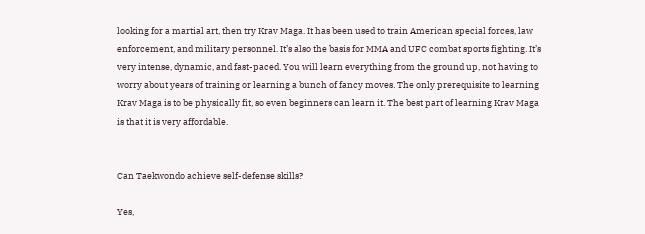looking for a martial art, then try Krav Maga. It has been used to train American special forces, law enforcement, and military personnel. It’s also the basis for MMA and UFC combat sports fighting. It’s very intense, dynamic, and fast-paced. You will learn everything from the ground up, not having to worry about years of training or learning a bunch of fancy moves. The only prerequisite to learning Krav Maga is to be physically fit, so even beginners can learn it. The best part of learning Krav Maga is that it is very affordable.


Can Taekwondo achieve self-defense skills?

Yes,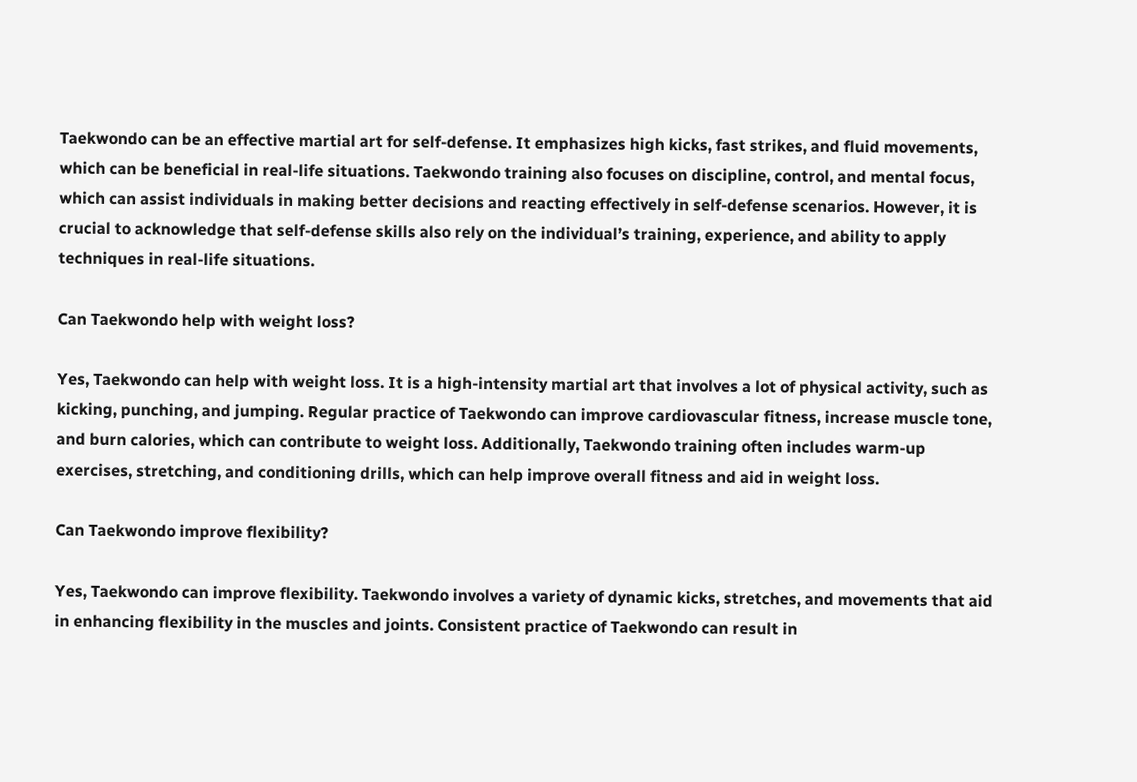Taekwondo can be an effective martial art for self-defense. It emphasizes high kicks, fast strikes, and fluid movements, which can be beneficial in real-life situations. Taekwondo training also focuses on discipline, control, and mental focus, which can assist individuals in making better decisions and reacting effectively in self-defense scenarios. However, it is crucial to acknowledge that self-defense skills also rely on the individual’s training, experience, and ability to apply techniques in real-life situations.

Can Taekwondo help with weight loss?

Yes, Taekwondo can help with weight loss. It is a high-intensity martial art that involves a lot of physical activity, such as kicking, punching, and jumping. Regular practice of Taekwondo can improve cardiovascular fitness, increase muscle tone, and burn calories, which can contribute to weight loss. Additionally, Taekwondo training often includes warm-up exercises, stretching, and conditioning drills, which can help improve overall fitness and aid in weight loss.

Can Taekwondo improve flexibility?

Yes, Taekwondo can improve flexibility. Taekwondo involves a variety of dynamic kicks, stretches, and movements that aid in enhancing flexibility in the muscles and joints. Consistent practice of Taekwondo can result in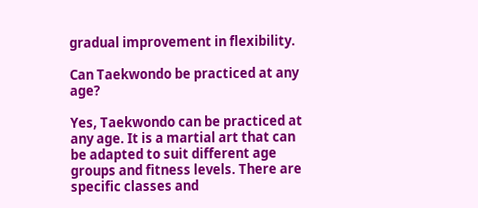gradual improvement in flexibility.

Can Taekwondo be practiced at any age?

Yes, Taekwondo can be practiced at any age. It is a martial art that can be adapted to suit different age groups and fitness levels. There are specific classes and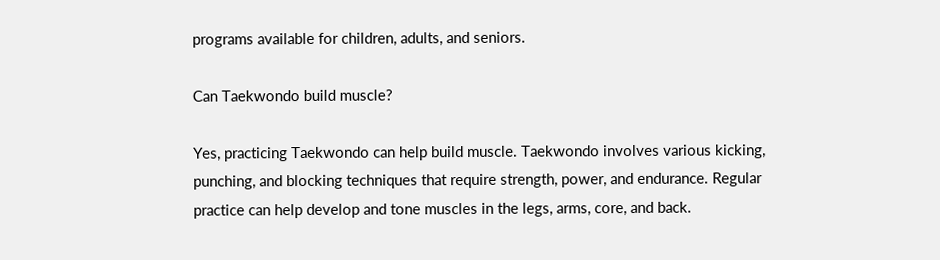programs available for children, adults, and seniors.

Can Taekwondo build muscle?

Yes, practicing Taekwondo can help build muscle. Taekwondo involves various kicking, punching, and blocking techniques that require strength, power, and endurance. Regular practice can help develop and tone muscles in the legs, arms, core, and back.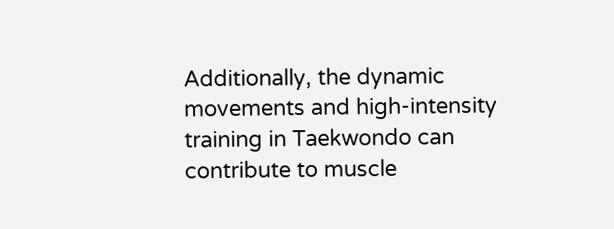Additionally, the dynamic movements and high-intensity training in Taekwondo can contribute to muscle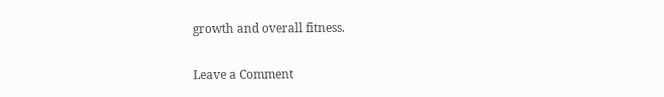growth and overall fitness.

Leave a Comment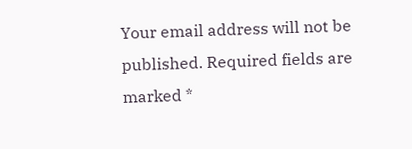Your email address will not be published. Required fields are marked *